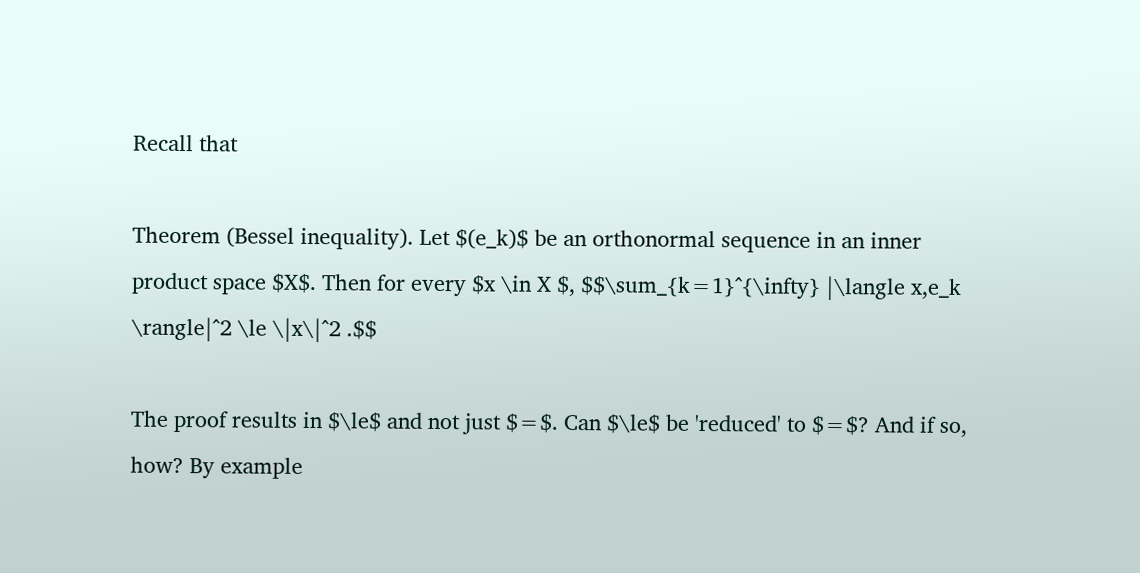Recall that

Theorem (Bessel inequality). Let $(e_k)$ be an orthonormal sequence in an inner product space $X$. Then for every $x \in X $, $$\sum_{k=1}^{\infty} |\langle x,e_k \rangle|^2 \le \|x\|^2 .$$

The proof results in $\le$ and not just $=$. Can $\le$ be 'reduced' to $=$? And if so, how? By example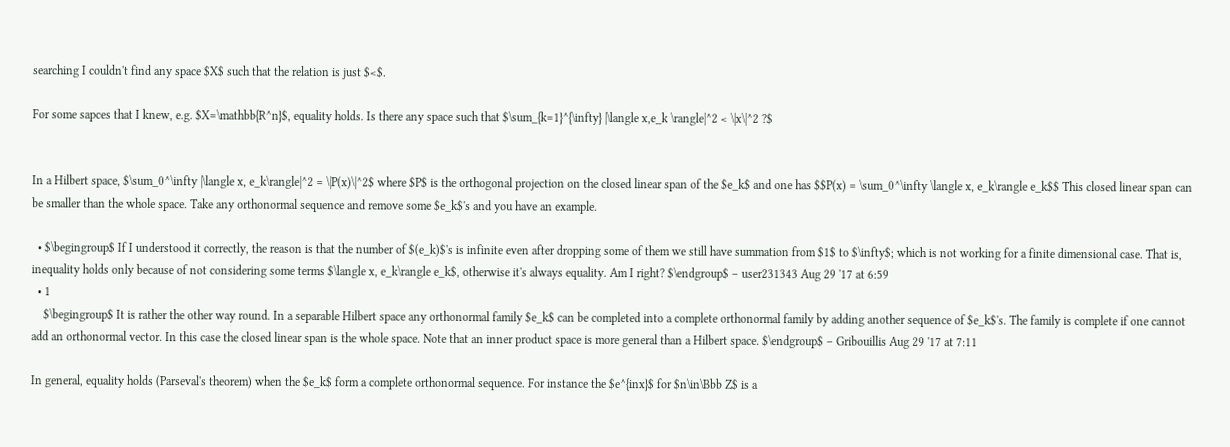searching I couldn't find any space $X$ such that the relation is just $<$.

For some sapces that I knew, e.g. $X=\mathbb{R^n}$, equality holds. Is there any space such that $\sum_{k=1}^{\infty} |\langle x,e_k \rangle|^2 < \|x\|^2 ?$


In a Hilbert space, $\sum_0^\infty |\langle x, e_k\rangle|^2 = \|P(x)\|^2$ where $P$ is the orthogonal projection on the closed linear span of the $e_k$ and one has $$P(x) = \sum_0^\infty \langle x, e_k\rangle e_k$$ This closed linear span can be smaller than the whole space. Take any orthonormal sequence and remove some $e_k$'s and you have an example.

  • $\begingroup$ If I understood it correctly, the reason is that the number of $(e_k)$'s is infinite even after dropping some of them we still have summation from $1$ to $\infty$; which is not working for a finite dimensional case. That is, inequality holds only because of not considering some terms $\langle x, e_k\rangle e_k$, otherwise it's always equality. Am I right? $\endgroup$ – user231343 Aug 29 '17 at 6:59
  • 1
    $\begingroup$ It is rather the other way round. In a separable Hilbert space any orthonormal family $e_k$ can be completed into a complete orthonormal family by adding another sequence of $e_k$'s. The family is complete if one cannot add an orthonormal vector. In this case the closed linear span is the whole space. Note that an inner product space is more general than a Hilbert space. $\endgroup$ – Gribouillis Aug 29 '17 at 7:11

In general, equality holds (Parseval's theorem) when the $e_k$ form a complete orthonormal sequence. For instance the $e^{inx}$ for $n\in\Bbb Z$ is a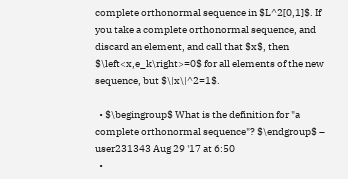complete orthonormal sequence in $L^2[0,1]$. If you take a complete orthonormal sequence, and discard an element, and call that $x$, then $\left<x,e_k\right>=0$ for all elements of the new sequence, but $\|x\|^2=1$.

  • $\begingroup$ What is the definition for "a complete orthonormal sequence"? $\endgroup$ – user231343 Aug 29 '17 at 6:50
  •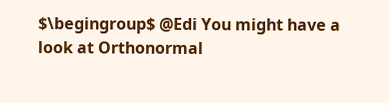$\begingroup$ @Edi You might have a look at Orthonormal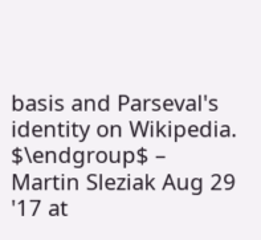basis and Parseval's identity on Wikipedia. $\endgroup$ – Martin Sleziak Aug 29 '17 at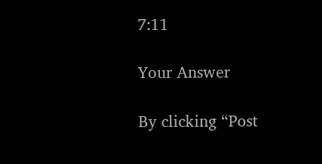7:11

Your Answer

By clicking “Post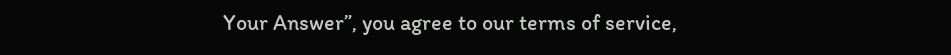Your Answer”, you agree to our terms of service,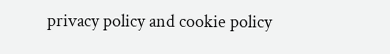privacy policy and cookie policy